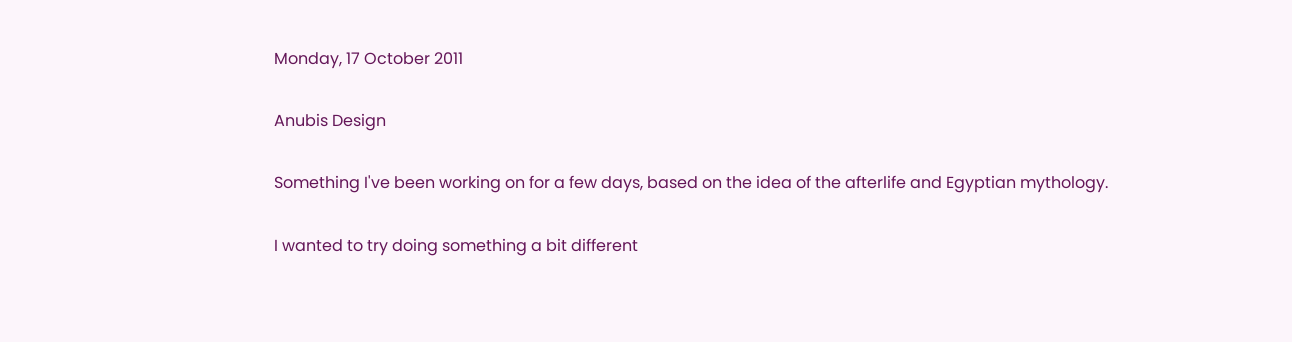Monday, 17 October 2011

Anubis Design

Something I've been working on for a few days, based on the idea of the afterlife and Egyptian mythology.

I wanted to try doing something a bit different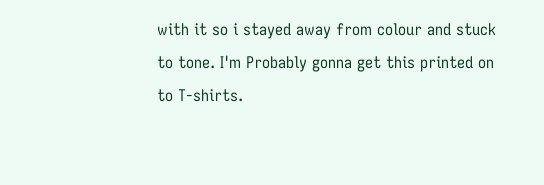with it so i stayed away from colour and stuck to tone. I'm Probably gonna get this printed on to T-shirts.